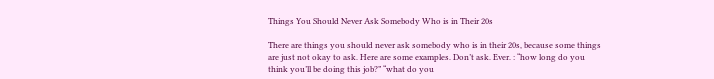Things You Should Never Ask Somebody Who is in Their 20s

There are things you should never ask somebody who is in their 20s, because some things are just not okay to ask. Here are some examples. Don’t ask. Ever. : “how long do you think you’ll be doing this job?” “what do you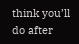think you’ll do after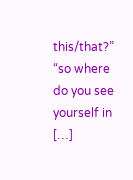this/that?” “so where do you see yourself in […]